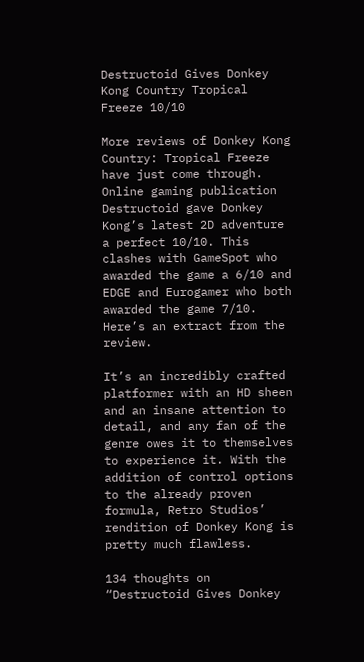Destructoid Gives Donkey Kong Country Tropical Freeze 10/10

More reviews of Donkey Kong Country: Tropical Freeze have just come through. Online gaming publication Destructoid gave Donkey Kong’s latest 2D adventure a perfect 10/10. This clashes with GameSpot who awarded the game a 6/10 and EDGE and Eurogamer who both awarded the game 7/10. Here’s an extract from the review.

It’s an incredibly crafted platformer with an HD sheen and an insane attention to detail, and any fan of the genre owes it to themselves to experience it. With the addition of control options to the already proven formula, Retro Studios’ rendition of Donkey Kong is pretty much flawless.

134 thoughts on “Destructoid Gives Donkey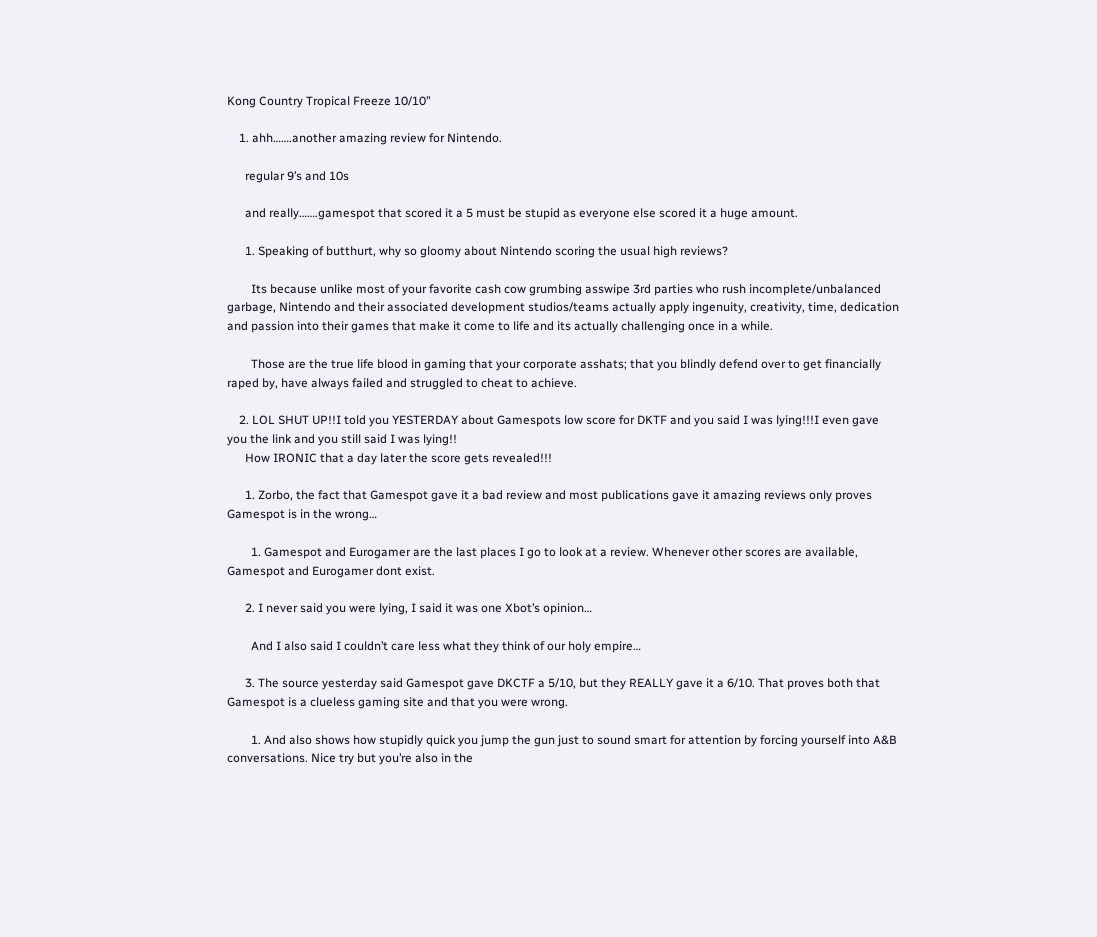Kong Country Tropical Freeze 10/10”

    1. ahh…….another amazing review for Nintendo.

      regular 9’s and 10s

      and really…….gamespot that scored it a 5 must be stupid as everyone else scored it a huge amount.

      1. Speaking of butthurt, why so gloomy about Nintendo scoring the usual high reviews?

        Its because unlike most of your favorite cash cow grumbing asswipe 3rd parties who rush incomplete/unbalanced garbage, Nintendo and their associated development studios/teams actually apply ingenuity, creativity, time, dedication and passion into their games that make it come to life and its actually challenging once in a while.

        Those are the true life blood in gaming that your corporate asshats; that you blindly defend over to get financially raped by, have always failed and struggled to cheat to achieve.

    2. LOL SHUT UP!!I told you YESTERDAY about Gamespots low score for DKTF and you said I was lying!!!I even gave you the link and you still said I was lying!!
      How IRONIC that a day later the score gets revealed!!!

      1. Zorbo, the fact that Gamespot gave it a bad review and most publications gave it amazing reviews only proves Gamespot is in the wrong…

        1. Gamespot and Eurogamer are the last places I go to look at a review. Whenever other scores are available, Gamespot and Eurogamer dont exist.

      2. I never said you were lying, I said it was one Xbot’s opinion…

        And I also said I couldn’t care less what they think of our holy empire…

      3. The source yesterday said Gamespot gave DKCTF a 5/10, but they REALLY gave it a 6/10. That proves both that Gamespot is a clueless gaming site and that you were wrong.

        1. And also shows how stupidly quick you jump the gun just to sound smart for attention by forcing yourself into A&B conversations. Nice try but you’re also in the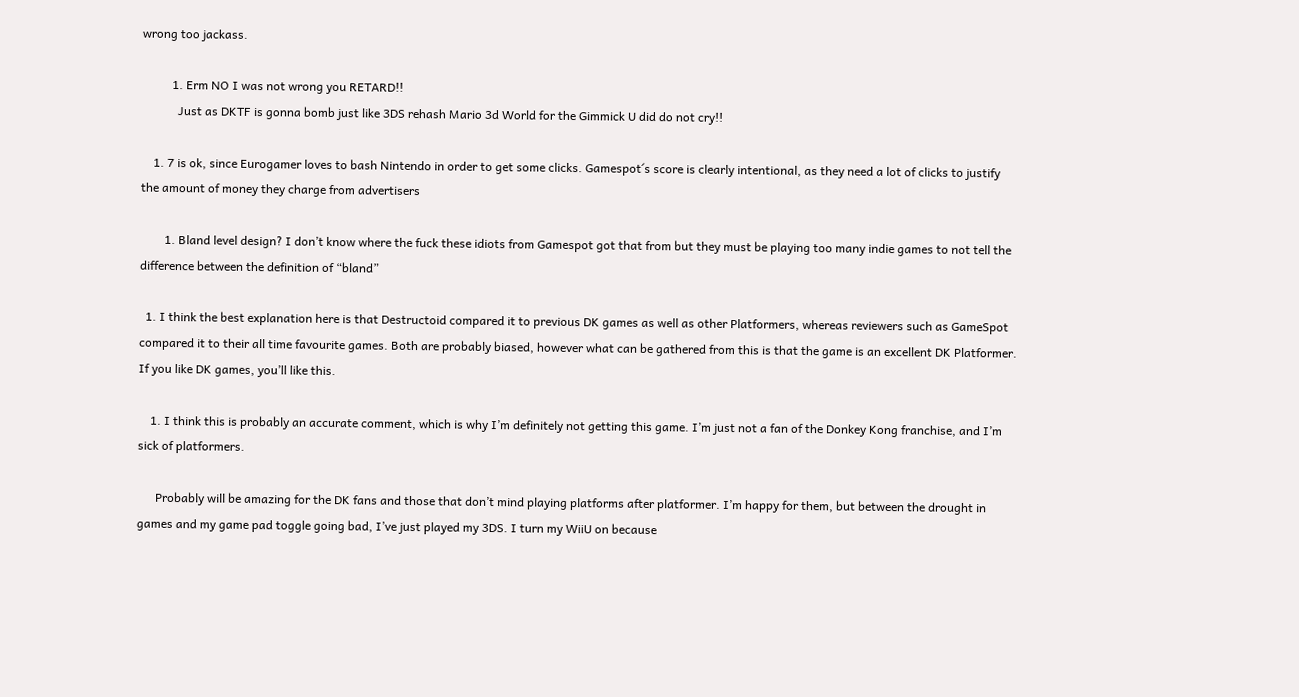wrong too jackass.

          1. Erm NO I was not wrong you RETARD!!
            Just as DKTF is gonna bomb just like 3DS rehash Mario 3d World for the Gimmick U did do not cry!!

    1. 7 is ok, since Eurogamer loves to bash Nintendo in order to get some clicks. Gamespot´s score is clearly intentional, as they need a lot of clicks to justify the amount of money they charge from advertisers

        1. Bland level design? I don’t know where the fuck these idiots from Gamespot got that from but they must be playing too many indie games to not tell the difference between the definition of “bland”

  1. I think the best explanation here is that Destructoid compared it to previous DK games as well as other Platformers, whereas reviewers such as GameSpot compared it to their all time favourite games. Both are probably biased, however what can be gathered from this is that the game is an excellent DK Platformer. If you like DK games, you’ll like this.

    1. I think this is probably an accurate comment, which is why I’m definitely not getting this game. I’m just not a fan of the Donkey Kong franchise, and I’m sick of platformers.

      Probably will be amazing for the DK fans and those that don’t mind playing platforms after platformer. I’m happy for them, but between the drought in games and my game pad toggle going bad, I’ve just played my 3DS. I turn my WiiU on because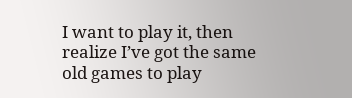I want to play it, then realize I’ve got the same old games to play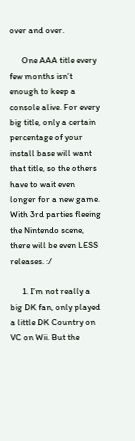over and over.

      One AAA title every few months isn’t enough to keep a console alive. For every big title, only a certain percentage of your install base will want that title, so the others have to wait even longer for a new game. With 3rd parties fleeing the Nintendo scene, there will be even LESS releases. :/

      1. I’m not really a big DK fan, only played a little DK Country on VC on Wii. But the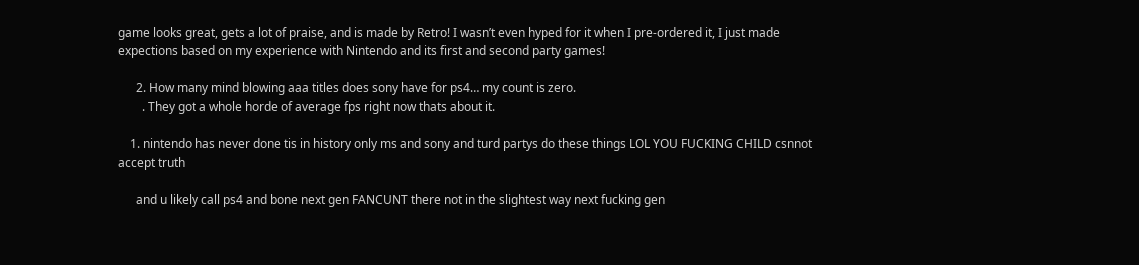game looks great, gets a lot of praise, and is made by Retro! I wasn’t even hyped for it when I pre-ordered it, I just made expections based on my experience with Nintendo and its first and second party games!

      2. How many mind blowing aaa titles does sony have for ps4… my count is zero.
        . They got a whole horde of average fps right now thats about it.

    1. nintendo has never done tis in history only ms and sony and turd partys do these things LOL YOU FUCKING CHILD csnnot accept truth

      and u likely call ps4 and bone next gen FANCUNT there not in the slightest way next fucking gen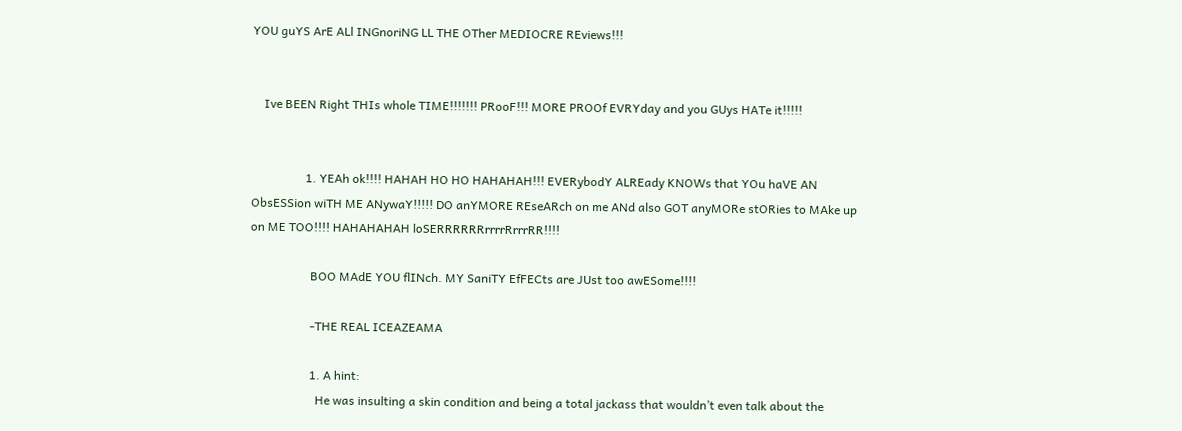YOU guYS ArE ALl INGnoriNG LL THE OTher MEDIOCRE REviews!!!


    Ive BEEN Right THIs whole TIME!!!!!!! PRooF!!! MORE PROOf EVRYday and you GUys HATe it!!!!!


                  1. YEAh ok!!!! HAHAH HO HO HAHAHAH!!! EVERybodY ALREady KNOWs that YOu haVE AN ObsESSion wiTH ME ANywaY!!!!! DO anYMORE REseARch on me ANd also GOT anyMORe stORies to MAke up on ME TOO!!!! HAHAHAHAH loSERRRRRRrrrrRrrrRR!!!!

                    BOO MAdE YOU flINch. MY SaniTY EfFECts are JUst too awESome!!!!

                    -THE REAL ICEAZEAMA

                    1. A hint:
                      He was insulting a skin condition and being a total jackass that wouldn’t even talk about the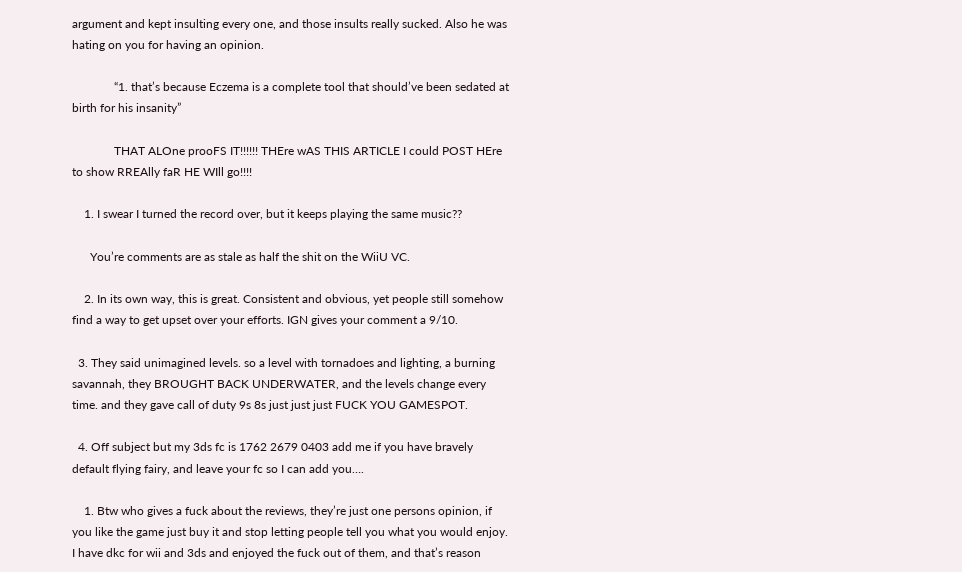argument and kept insulting every one, and those insults really sucked. Also he was hating on you for having an opinion.

              “1. that’s because Eczema is a complete tool that should’ve been sedated at birth for his insanity”

              THAT ALOne prooFS IT!!!!!! THEre wAS THIS ARTICLE I could POST HEre to show RREAlly faR HE WIll go!!!!

    1. I swear I turned the record over, but it keeps playing the same music??

      You’re comments are as stale as half the shit on the WiiU VC.

    2. In its own way, this is great. Consistent and obvious, yet people still somehow find a way to get upset over your efforts. IGN gives your comment a 9/10.

  3. They said unimagined levels. so a level with tornadoes and lighting, a burning savannah, they BROUGHT BACK UNDERWATER, and the levels change every time. and they gave call of duty 9s 8s just just just FUCK YOU GAMESPOT.

  4. Off subject but my 3ds fc is 1762 2679 0403 add me if you have bravely default flying fairy, and leave your fc so I can add you….

    1. Btw who gives a fuck about the reviews, they’re just one persons opinion, if you like the game just buy it and stop letting people tell you what you would enjoy. I have dkc for wii and 3ds and enjoyed the fuck out of them, and that’s reason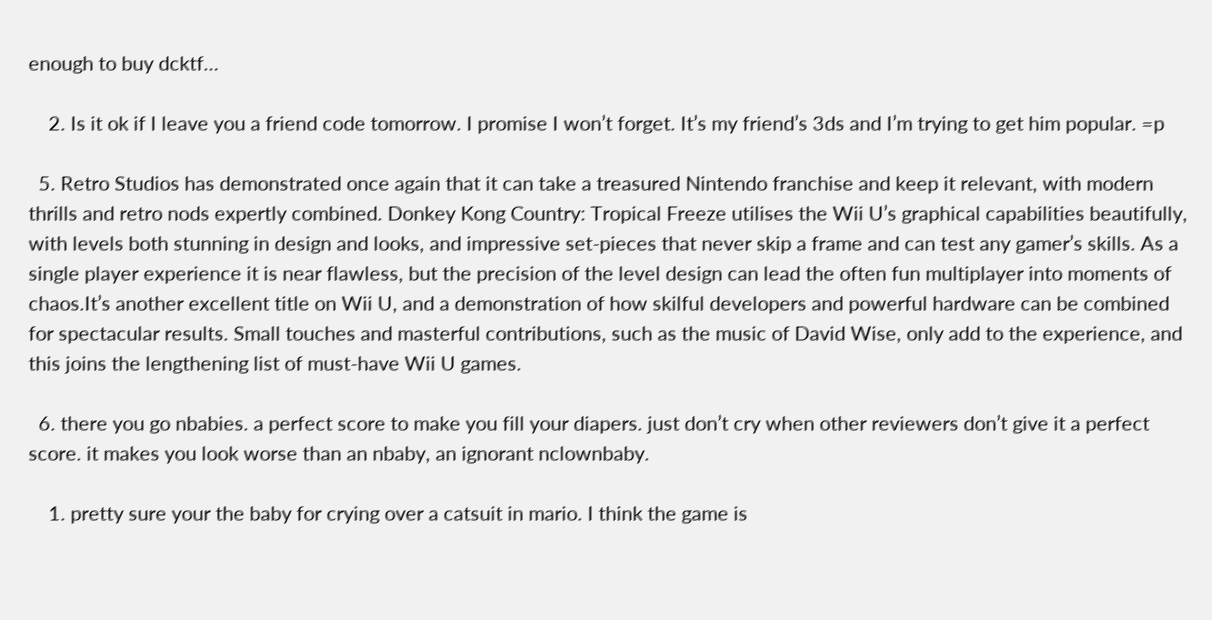enough to buy dcktf…

    2. Is it ok if I leave you a friend code tomorrow. I promise I won’t forget. It’s my friend’s 3ds and I’m trying to get him popular. =p

  5. Retro Studios has demonstrated once again that it can take a treasured Nintendo franchise and keep it relevant, with modern thrills and retro nods expertly combined. Donkey Kong Country: Tropical Freeze utilises the Wii U’s graphical capabilities beautifully, with levels both stunning in design and looks, and impressive set-pieces that never skip a frame and can test any gamer’s skills. As a single player experience it is near flawless, but the precision of the level design can lead the often fun multiplayer into moments of chaos.It’s another excellent title on Wii U, and a demonstration of how skilful developers and powerful hardware can be combined for spectacular results. Small touches and masterful contributions, such as the music of David Wise, only add to the experience, and this joins the lengthening list of must-have Wii U games.

  6. there you go nbabies. a perfect score to make you fill your diapers. just don’t cry when other reviewers don’t give it a perfect score. it makes you look worse than an nbaby, an ignorant nclownbaby.

    1. pretty sure your the baby for crying over a catsuit in mario. I think the game is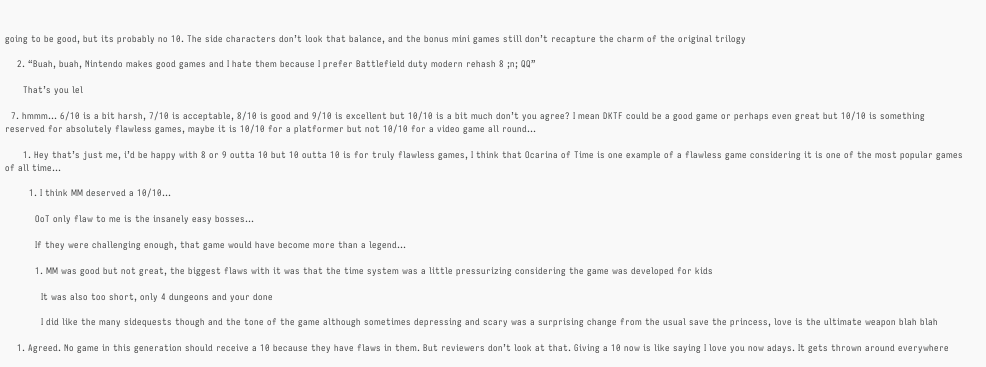going to be good, but its probably no 10. The side characters don’t look that balance, and the bonus mini games still don’t recapture the charm of the original trilogy

    2. “Buah, buah, Nintendo makes good games and I hate them because I prefer Battlefield duty modern rehash 8 ;n; QQ”

      That’s you lel

  7. hmmm… 6/10 is a bit harsh, 7/10 is acceptable, 8/10 is good and 9/10 is excellent but 10/10 is a bit much don’t you agree? I mean DKTF could be a good game or perhaps even great but 10/10 is something reserved for absolutely flawless games, maybe it is 10/10 for a platformer but not 10/10 for a video game all round…

      1. Hey that’s just me, i’d be happy with 8 or 9 outta 10 but 10 outta 10 is for truly flawless games, I think that Ocarina of Time is one example of a flawless game considering it is one of the most popular games of all time…

        1. I think MM deserved a 10/10…

          OoT only flaw to me is the insanely easy bosses…

          If they were challenging enough, that game would have become more than a legend…

          1. MM was good but not great, the biggest flaws with it was that the time system was a little pressurizing considering the game was developed for kids

            It was also too short, only 4 dungeons and your done

            I did like the many sidequests though and the tone of the game although sometimes depressing and scary was a surprising change from the usual save the princess, love is the ultimate weapon blah blah

    1. Agreed. No game in this generation should receive a 10 because they have flaws in them. But reviewers don’t look at that. Giving a 10 now is like saying I love you now adays. It gets thrown around everywhere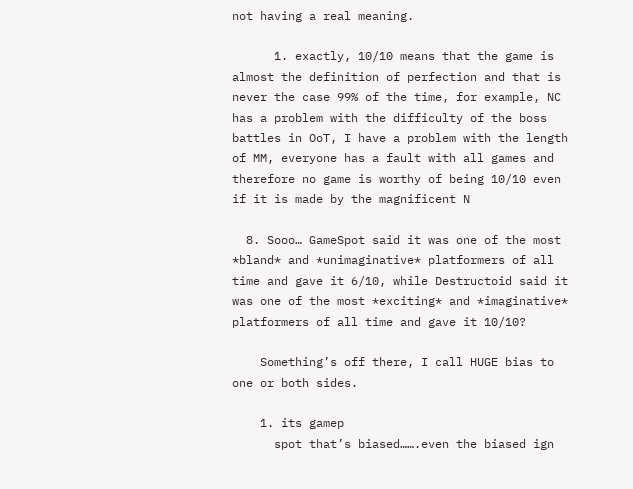not having a real meaning.

      1. exactly, 10/10 means that the game is almost the definition of perfection and that is never the case 99% of the time, for example, NC has a problem with the difficulty of the boss battles in OoT, I have a problem with the length of MM, everyone has a fault with all games and therefore no game is worthy of being 10/10 even if it is made by the magnificent N

  8. Sooo… GameSpot said it was one of the most *bland* and *unimaginative* platformers of all time and gave it 6/10, while Destructoid said it was one of the most *exciting* and *imaginative* platformers of all time and gave it 10/10?

    Something’s off there, I call HUGE bias to one or both sides.

    1. its gamep
      spot that’s biased…….even the biased ign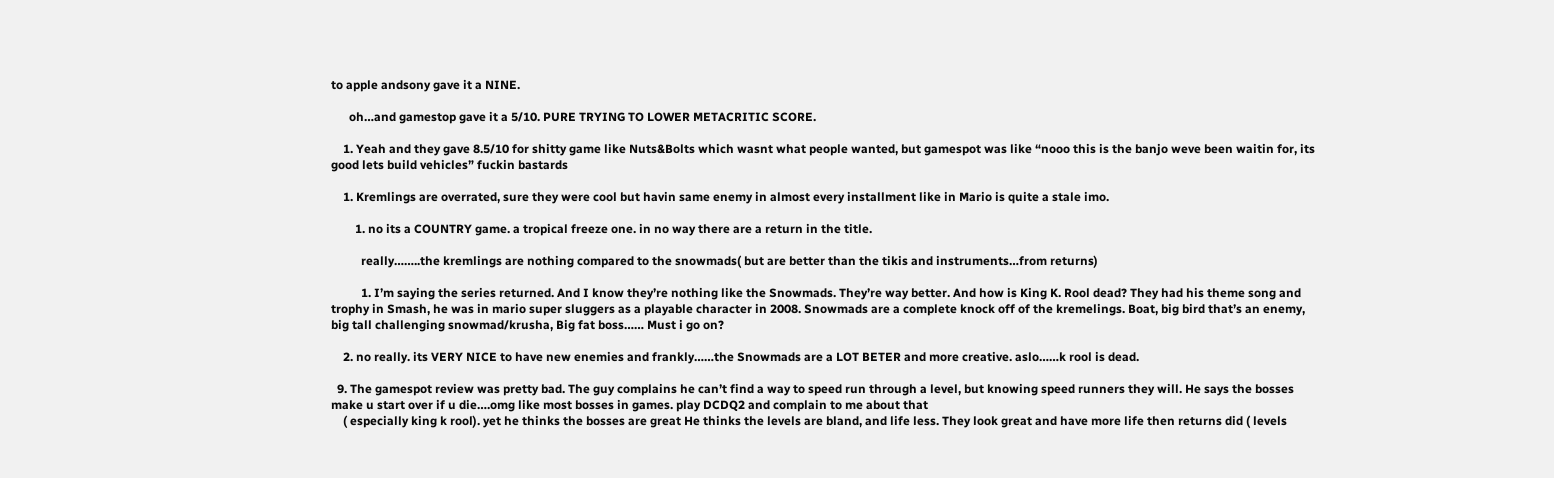to apple andsony gave it a NINE.

      oh…and gamestop gave it a 5/10. PURE TRYING TO LOWER METACRITIC SCORE.

    1. Yeah and they gave 8.5/10 for shitty game like Nuts&Bolts which wasnt what people wanted, but gamespot was like “nooo this is the banjo weve been waitin for, its good lets build vehicles” fuckin bastards

    1. Kremlings are overrated, sure they were cool but havin same enemy in almost every installment like in Mario is quite a stale imo.

        1. no its a COUNTRY game. a tropical freeze one. in no way there are a return in the title.

          really……..the kremlings are nothing compared to the snowmads( but are better than the tikis and instruments…from returns)

          1. I’m saying the series returned. And I know they’re nothing like the Snowmads. They’re way better. And how is King K. Rool dead? They had his theme song and trophy in Smash, he was in mario super sluggers as a playable character in 2008. Snowmads are a complete knock off of the kremelings. Boat, big bird that’s an enemy, big tall challenging snowmad/krusha, Big fat boss…… Must i go on?

    2. no really. its VERY NICE to have new enemies and frankly……the Snowmads are a LOT BETER and more creative. aslo……k rool is dead.

  9. The gamespot review was pretty bad. The guy complains he can’t find a way to speed run through a level, but knowing speed runners they will. He says the bosses make u start over if u die….omg like most bosses in games. play DCDQ2 and complain to me about that
    ( especially king k rool). yet he thinks the bosses are great He thinks the levels are bland, and life less. They look great and have more life then returns did ( levels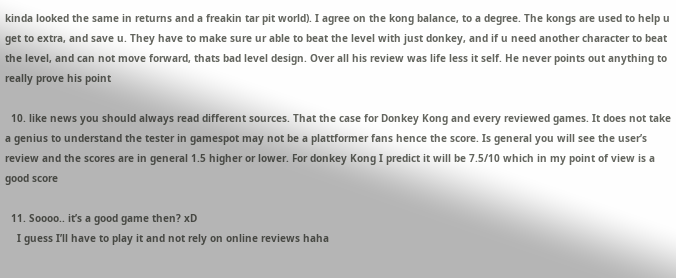kinda looked the same in returns and a freakin tar pit world). I agree on the kong balance, to a degree. The kongs are used to help u get to extra, and save u. They have to make sure ur able to beat the level with just donkey, and if u need another character to beat the level, and can not move forward, thats bad level design. Over all his review was life less it self. He never points out anything to really prove his point

  10. like news you should always read different sources. That the case for Donkey Kong and every reviewed games. It does not take a genius to understand the tester in gamespot may not be a plattformer fans hence the score. Is general you will see the user’s review and the scores are in general 1.5 higher or lower. For donkey Kong I predict it will be 7.5/10 which in my point of view is a good score

  11. Soooo.. it’s a good game then? xD
    I guess I’ll have to play it and not rely on online reviews haha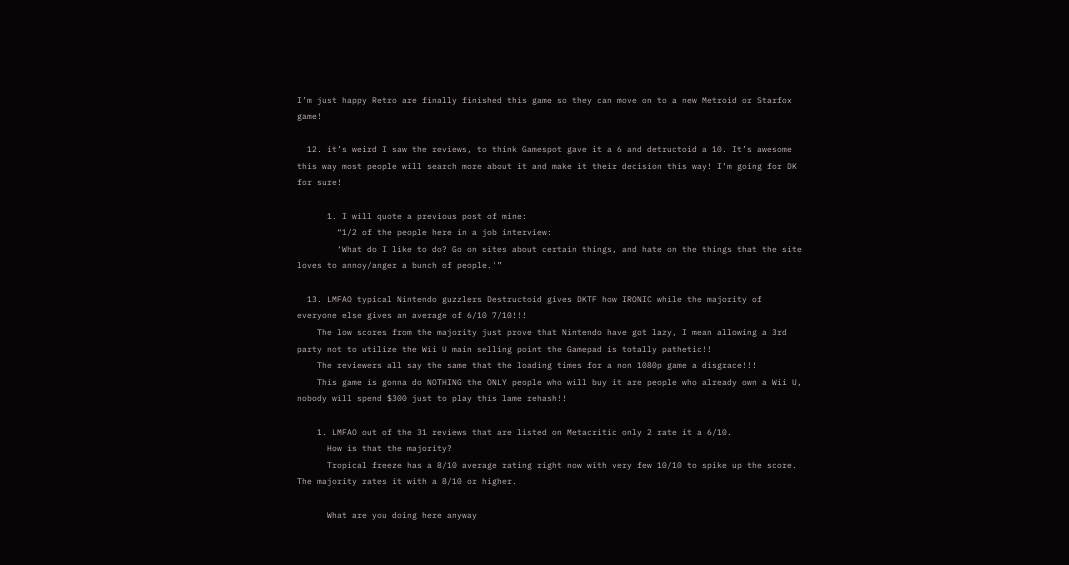I’m just happy Retro are finally finished this game so they can move on to a new Metroid or Starfox game!

  12. it’s weird I saw the reviews, to think Gamespot gave it a 6 and detructoid a 10. It’s awesome this way most people will search more about it and make it their decision this way! I’m going for DK for sure!

      1. I will quote a previous post of mine:
        “1/2 of the people here in a job interview:
        ‘What do I like to do? Go on sites about certain things, and hate on the things that the site loves to annoy/anger a bunch of people.'”

  13. LMFAO typical Nintendo guzzlers Destructoid gives DKTF how IRONIC while the majority of everyone else gives an average of 6/10 7/10!!!
    The low scores from the majority just prove that Nintendo have got lazy, I mean allowing a 3rd party not to utilize the Wii U main selling point the Gamepad is totally pathetic!!
    The reviewers all say the same that the loading times for a non 1080p game a disgrace!!!
    This game is gonna do NOTHING the ONLY people who will buy it are people who already own a Wii U, nobody will spend $300 just to play this lame rehash!!

    1. LMFAO out of the 31 reviews that are listed on Metacritic only 2 rate it a 6/10.
      How is that the majority?
      Tropical freeze has a 8/10 average rating right now with very few 10/10 to spike up the score. The majority rates it with a 8/10 or higher.

      What are you doing here anyway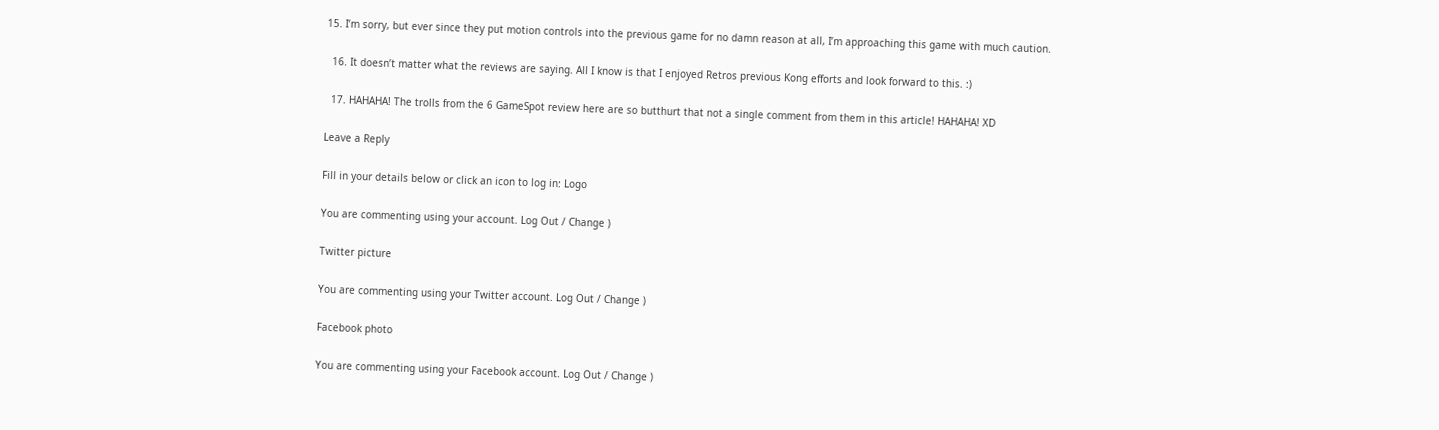15. I’m sorry, but ever since they put motion controls into the previous game for no damn reason at all, I’m approaching this game with much caution.

  16. It doesn’t matter what the reviews are saying. All I know is that I enjoyed Retros previous Kong efforts and look forward to this. :)

  17. HAHAHA! The trolls from the 6 GameSpot review here are so butthurt that not a single comment from them in this article! HAHAHA! XD

Leave a Reply

Fill in your details below or click an icon to log in: Logo

You are commenting using your account. Log Out / Change )

Twitter picture

You are commenting using your Twitter account. Log Out / Change )

Facebook photo

You are commenting using your Facebook account. Log Out / Change )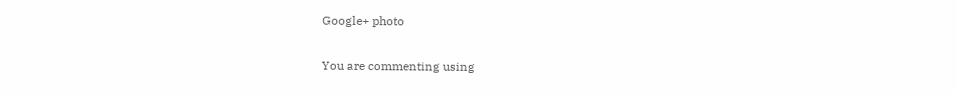Google+ photo

You are commenting using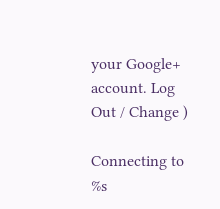your Google+ account. Log Out / Change )

Connecting to %s